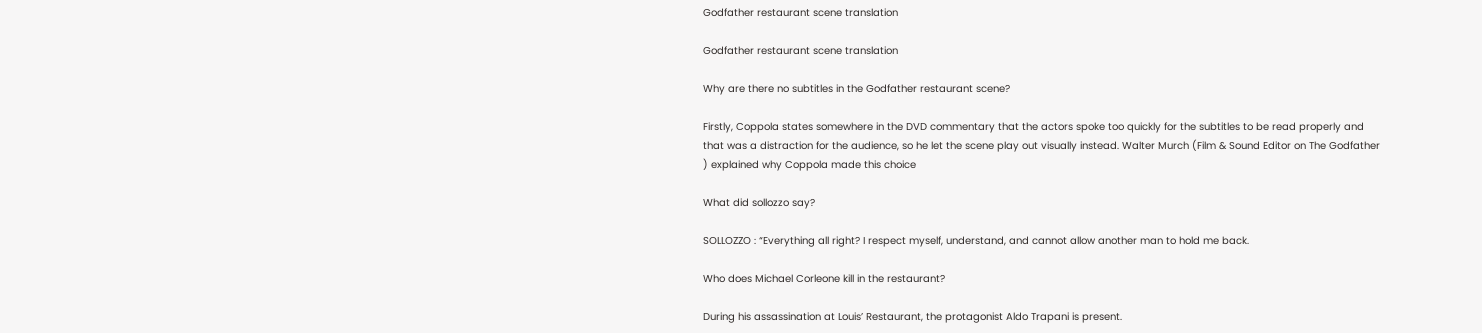Godfather restaurant scene translation

Godfather restaurant scene translation

Why are there no subtitles in the Godfather restaurant scene?

Firstly, Coppola states somewhere in the DVD commentary that the actors spoke too quickly for the subtitles to be read properly and that was a distraction for the audience, so he let the scene play out visually instead. Walter Murch (Film & Sound Editor on The Godfather ) explained why Coppola made this choice

What did sollozzo say?

SOLLOZZO : “Everything all right? I respect myself, understand, and cannot allow another man to hold me back.

Who does Michael Corleone kill in the restaurant?

During his assassination at Louis’ Restaurant, the protagonist Aldo Trapani is present.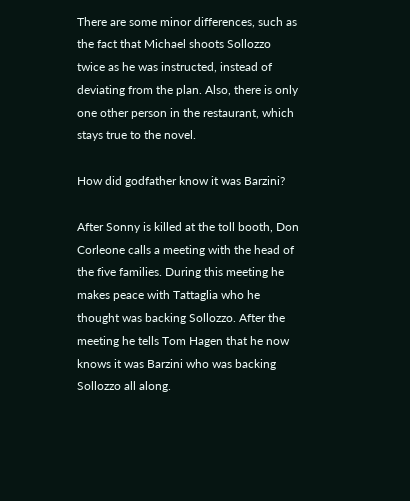There are some minor differences, such as the fact that Michael shoots Sollozzo twice as he was instructed, instead of deviating from the plan. Also, there is only one other person in the restaurant, which stays true to the novel.

How did godfather know it was Barzini?

After Sonny is killed at the toll booth, Don Corleone calls a meeting with the head of the five families. During this meeting he makes peace with Tattaglia who he thought was backing Sollozzo. After the meeting he tells Tom Hagen that he now knows it was Barzini who was backing Sollozzo all along.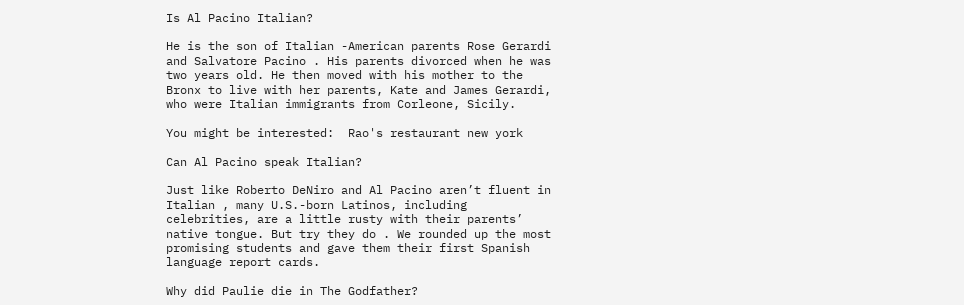Is Al Pacino Italian?

He is the son of Italian -American parents Rose Gerardi and Salvatore Pacino . His parents divorced when he was two years old. He then moved with his mother to the Bronx to live with her parents, Kate and James Gerardi, who were Italian immigrants from Corleone, Sicily.

You might be interested:  Rao's restaurant new york

Can Al Pacino speak Italian?

Just like Roberto DeNiro and Al Pacino aren’t fluent in Italian , many U.S.-born Latinos, including celebrities, are a little rusty with their parents’ native tongue. But try they do . We rounded up the most promising students and gave them their first Spanish language report cards.

Why did Paulie die in The Godfather?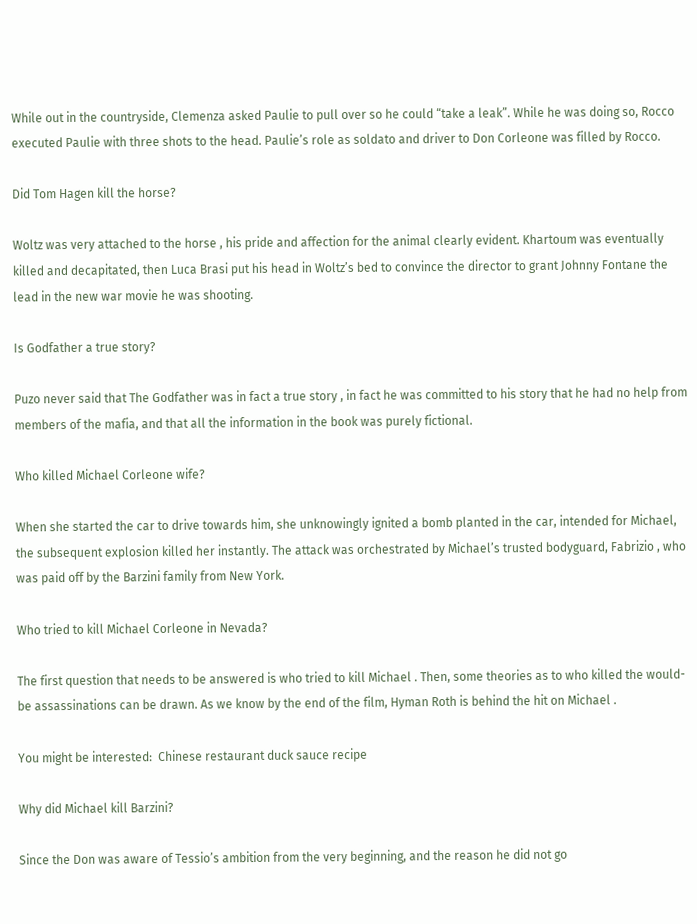While out in the countryside, Clemenza asked Paulie to pull over so he could “take a leak”. While he was doing so, Rocco executed Paulie with three shots to the head. Paulie’s role as soldato and driver to Don Corleone was filled by Rocco.

Did Tom Hagen kill the horse?

Woltz was very attached to the horse , his pride and affection for the animal clearly evident. Khartoum was eventually killed and decapitated, then Luca Brasi put his head in Woltz’s bed to convince the director to grant Johnny Fontane the lead in the new war movie he was shooting.

Is Godfather a true story?

Puzo never said that The Godfather was in fact a true story , in fact he was committed to his story that he had no help from members of the mafia, and that all the information in the book was purely fictional.

Who killed Michael Corleone wife?

When she started the car to drive towards him, she unknowingly ignited a bomb planted in the car, intended for Michael, the subsequent explosion killed her instantly. The attack was orchestrated by Michael’s trusted bodyguard, Fabrizio , who was paid off by the Barzini family from New York.

Who tried to kill Michael Corleone in Nevada?

The first question that needs to be answered is who tried to kill Michael . Then, some theories as to who killed the would-be assassinations can be drawn. As we know by the end of the film, Hyman Roth is behind the hit on Michael .

You might be interested:  Chinese restaurant duck sauce recipe

Why did Michael kill Barzini?

Since the Don was aware of Tessio’s ambition from the very beginning, and the reason he did not go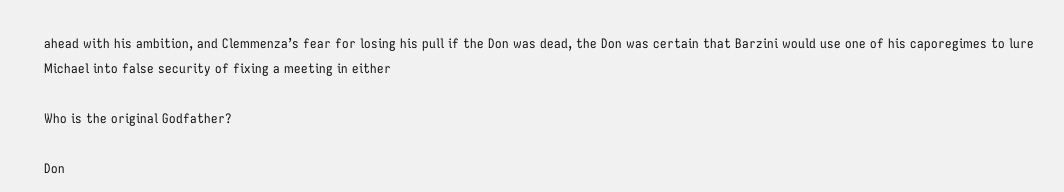ahead with his ambition, and Clemmenza’s fear for losing his pull if the Don was dead, the Don was certain that Barzini would use one of his caporegimes to lure Michael into false security of fixing a meeting in either

Who is the original Godfather?

Don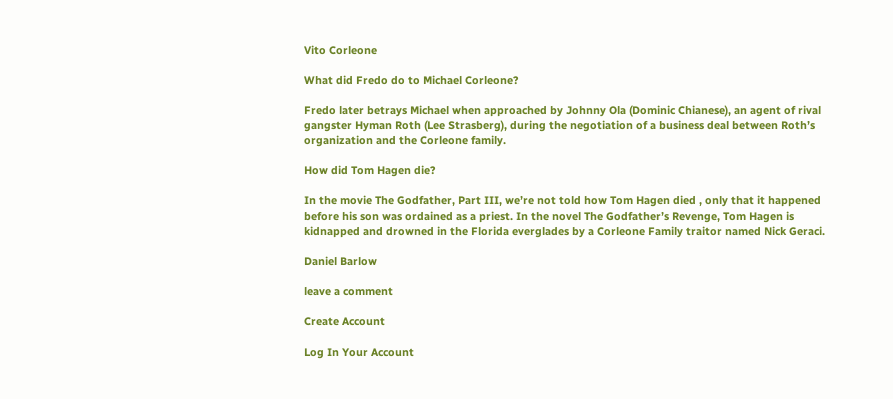Vito Corleone

What did Fredo do to Michael Corleone?

Fredo later betrays Michael when approached by Johnny Ola (Dominic Chianese), an agent of rival gangster Hyman Roth (Lee Strasberg), during the negotiation of a business deal between Roth’s organization and the Corleone family.

How did Tom Hagen die?

In the movie The Godfather, Part III, we’re not told how Tom Hagen died , only that it happened before his son was ordained as a priest. In the novel The Godfather’s Revenge, Tom Hagen is kidnapped and drowned in the Florida everglades by a Corleone Family traitor named Nick Geraci.

Daniel Barlow

leave a comment

Create Account

Log In Your Account